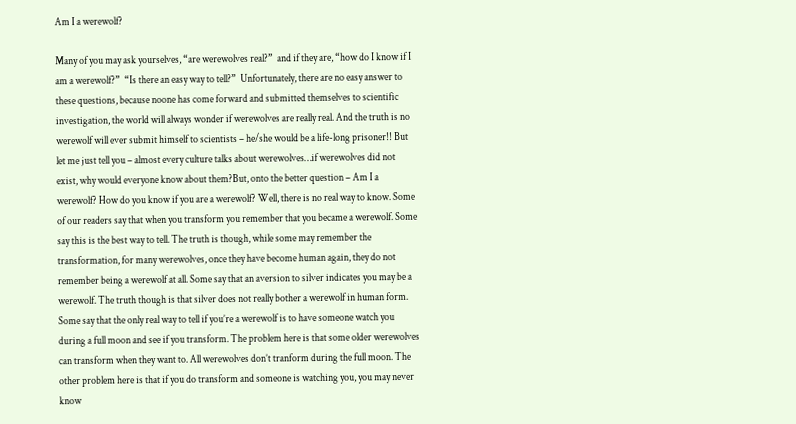Am I a werewolf?

Many of you may ask yourselves, “are werewolves real?”  and if they are, “how do I know if I am a werewolf?”  “Is there an easy way to tell?”  Unfortunately, there are no easy answer to these questions, because noone has come forward and submitted themselves to scientific investigation, the world will always wonder if werewolves are really real. And the truth is no werewolf will ever submit himself to scientists – he/she would be a life-long prisoner!! But let me just tell you – almost every culture talks about werewolves…if werewolves did not exist, why would everyone know about them?But, onto the better question – Am I a werewolf? How do you know if you are a werewolf? Well, there is no real way to know. Some of our readers say that when you transform you remember that you became a werewolf. Some say this is the best way to tell. The truth is though, while some may remember the transformation, for many werewolves, once they have become human again, they do not remember being a werewolf at all. Some say that an aversion to silver indicates you may be a werewolf. The truth though is that silver does not really bother a werewolf in human form. Some say that the only real way to tell if you’re a werewolf is to have someone watch you during a full moon and see if you transform. The problem here is that some older werewolves can transform when they want to. All werewolves don’t tranform during the full moon. The other problem here is that if you do transform and someone is watching you, you may never know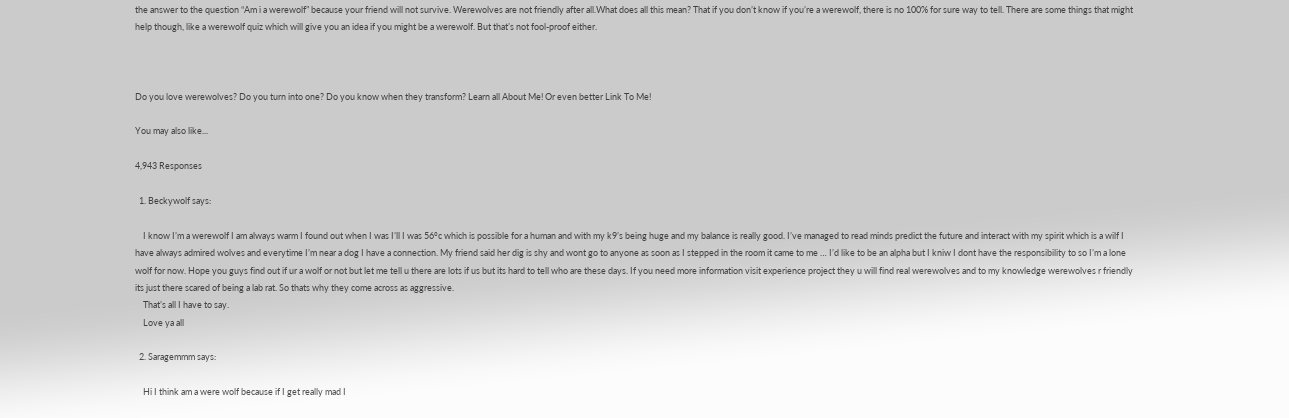the answer to the question “Am i a werewolf” because your friend will not survive. Werewolves are not friendly after all.What does all this mean? That if you don’t know if you’re a werewolf, there is no 100% for sure way to tell. There are some things that might help though, like a werewolf quiz which will give you an idea if you might be a werewolf. But that’s not fool-proof either.



Do you love werewolves? Do you turn into one? Do you know when they transform? Learn all About Me! Or even better Link To Me!

You may also like...

4,943 Responses

  1. Beckywolf says:

    I know I’m a werewolf I am always warm I found out when I was I’ll I was 56°c which is possible for a human and with my k9’s being huge and my balance is really good. I’ve managed to read minds predict the future and interact with my spirit which is a wilf I have always admired wolves and everytime I’m near a dog I have a connection. My friend said her dig is shy and wont go to anyone as soon as I stepped in the room it came to me … I’d like to be an alpha but I kniw I dont have the responsibility to so I’m a lone wolf for now. Hope you guys find out if ur a wolf or not but let me tell u there are lots if us but its hard to tell who are these days. If you need more information visit experience project they u will find real werewolves and to my knowledge werewolves r friendly its just there scared of being a lab rat. So thats why they come across as aggressive.
    That’s all I have to say.
    Love ya all

  2. Saragemmm says:

    Hi I think am a were wolf because if I get really mad I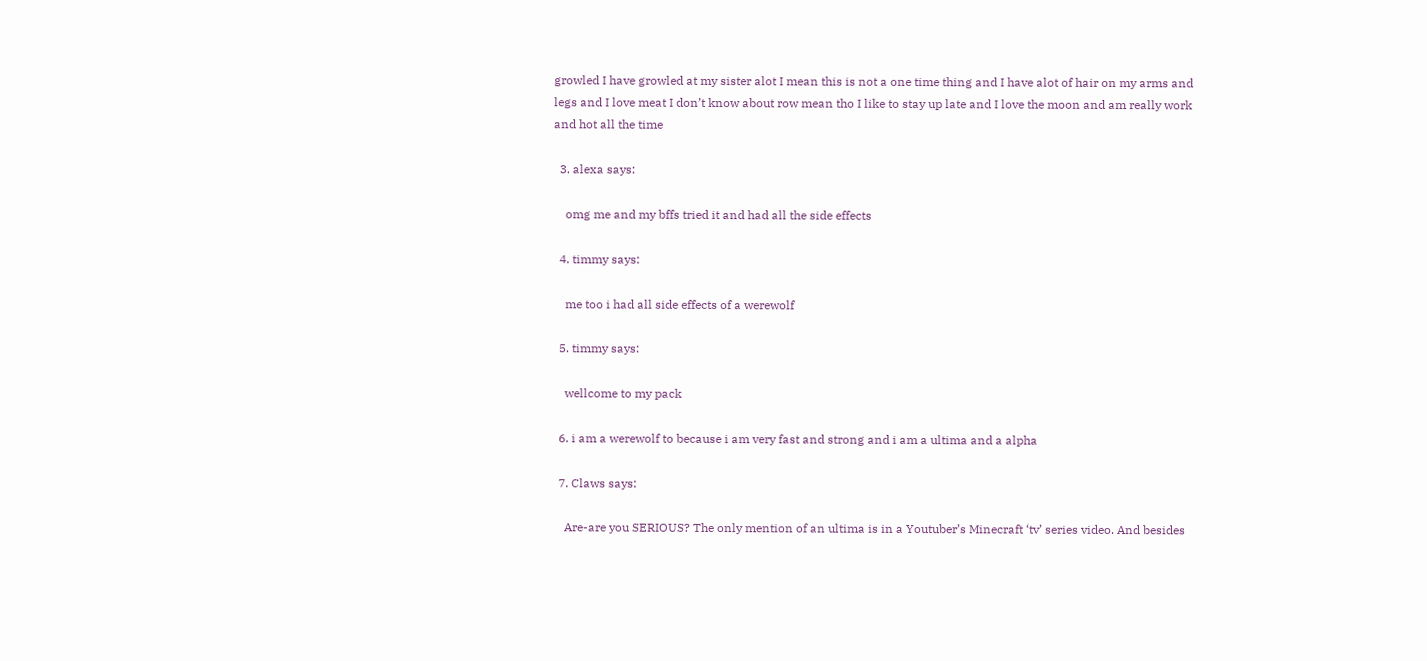growled I have growled at my sister alot I mean this is not a one time thing and I have alot of hair on my arms and legs and I love meat I don’t know about row mean tho I like to stay up late and I love the moon and am really work and hot all the time

  3. alexa says:

    omg me and my bffs tried it and had all the side effects

  4. timmy says:

    me too i had all side effects of a werewolf

  5. timmy says:

    wellcome to my pack

  6. i am a werewolf to because i am very fast and strong and i am a ultima and a alpha

  7. Claws says:

    Are-are you SERIOUS? The only mention of an ultima is in a Youtuber’s Minecraft ‘tv’ series video. And besides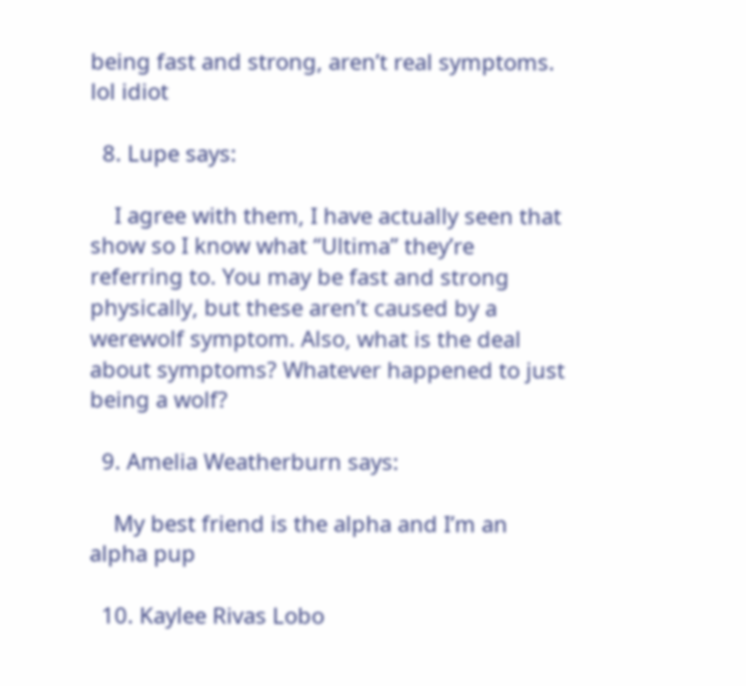being fast and strong, aren’t real symptoms. lol idiot

  8. Lupe says:

    I agree with them, I have actually seen that show so I know what “Ultima” they’re referring to. You may be fast and strong physically, but these aren’t caused by a werewolf symptom. Also, what is the deal about symptoms? Whatever happened to just being a wolf?

  9. Amelia Weatherburn says:

    My best friend is the alpha and I’m an alpha pup

  10. Kaylee Rivas Lobo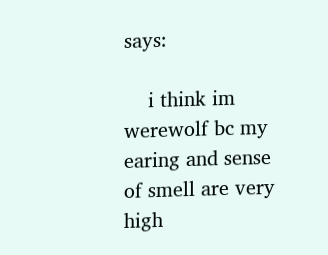says:

    i think im werewolf bc my earing and sense of smell are very high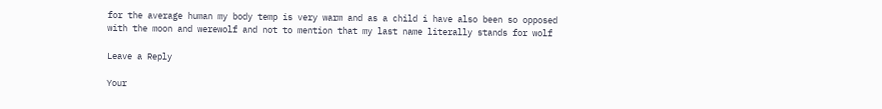for the average human my body temp is very warm and as a child i have also been so opposed with the moon and werewolf and not to mention that my last name literally stands for wolf

Leave a Reply

Your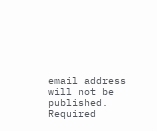email address will not be published. Required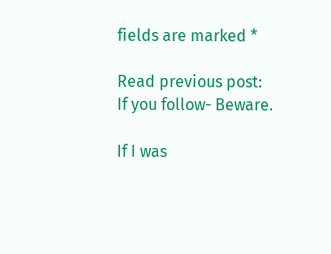fields are marked *

Read previous post:
If you follow- Beware.

If I was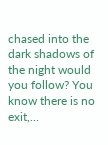chased into the dark shadows of the night would you follow? You know there is no exit,...